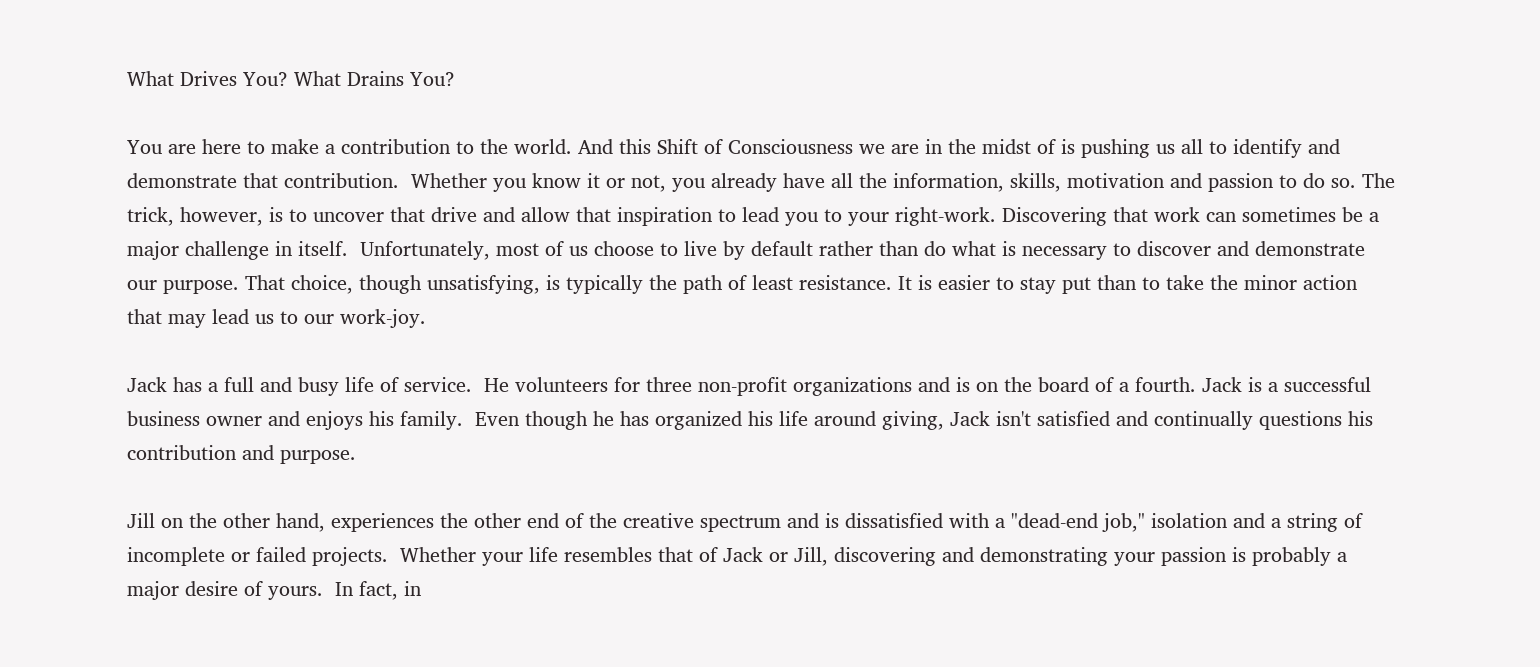What Drives You? What Drains You?

You are here to make a contribution to the world. And this Shift of Consciousness we are in the midst of is pushing us all to identify and demonstrate that contribution.  Whether you know it or not, you already have all the information, skills, motivation and passion to do so. The trick, however, is to uncover that drive and allow that inspiration to lead you to your right-work. Discovering that work can sometimes be a major challenge in itself.  Unfortunately, most of us choose to live by default rather than do what is necessary to discover and demonstrate our purpose. That choice, though unsatisfying, is typically the path of least resistance. It is easier to stay put than to take the minor action that may lead us to our work-joy.

Jack has a full and busy life of service.  He volunteers for three non-profit organizations and is on the board of a fourth. Jack is a successful business owner and enjoys his family.  Even though he has organized his life around giving, Jack isn't satisfied and continually questions his contribution and purpose.

Jill on the other hand, experiences the other end of the creative spectrum and is dissatisfied with a "dead-end job," isolation and a string of incomplete or failed projects.  Whether your life resembles that of Jack or Jill, discovering and demonstrating your passion is probably a major desire of yours.  In fact, in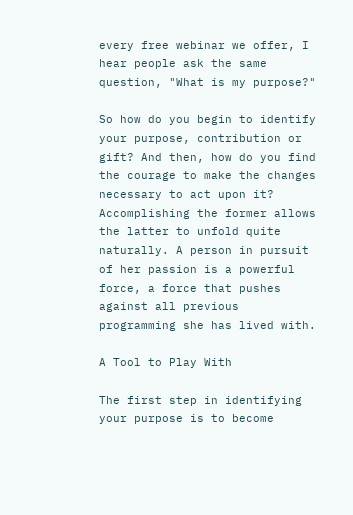every free webinar we offer, I hear people ask the same question, "What is my purpose?"

So how do you begin to identify your purpose, contribution or gift? And then, how do you find the courage to make the changes necessary to act upon it?  Accomplishing the former allows the latter to unfold quite naturally. A person in pursuit of her passion is a powerful force, a force that pushes against all previous programming she has lived with.

A Tool to Play With

The first step in identifying your purpose is to become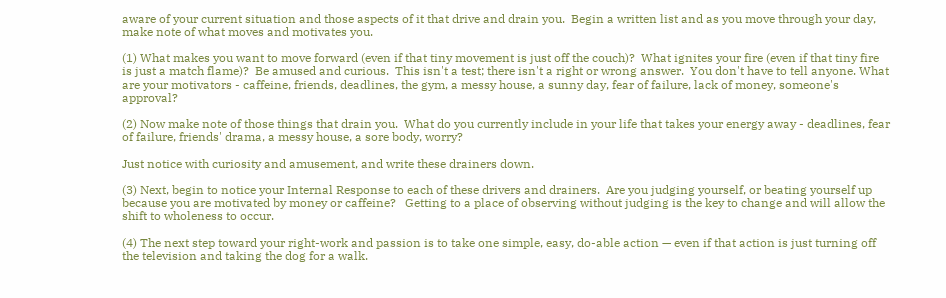aware of your current situation and those aspects of it that drive and drain you.  Begin a written list and as you move through your day, make note of what moves and motivates you.

(1) What makes you want to move forward (even if that tiny movement is just off the couch)?  What ignites your fire (even if that tiny fire is just a match flame)?  Be amused and curious.  This isn't a test; there isn't a right or wrong answer.  You don't have to tell anyone. What are your motivators - caffeine, friends, deadlines, the gym, a messy house, a sunny day, fear of failure, lack of money, someone's approval?

(2) Now make note of those things that drain you.  What do you currently include in your life that takes your energy away - deadlines, fear of failure, friends' drama, a messy house, a sore body, worry?

Just notice with curiosity and amusement, and write these drainers down.

(3) Next, begin to notice your Internal Response to each of these drivers and drainers.  Are you judging yourself, or beating yourself up because you are motivated by money or caffeine?   Getting to a place of observing without judging is the key to change and will allow the shift to wholeness to occur.

(4) The next step toward your right-work and passion is to take one simple, easy, do-able action — even if that action is just turning off the television and taking the dog for a walk.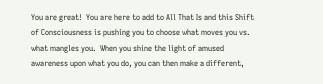You are great!  You are here to add to All That Is and this Shift of Consciousness is pushing you to choose what moves you vs. what mangles you.  When you shine the light of amused awareness upon what you do, you can then make a different,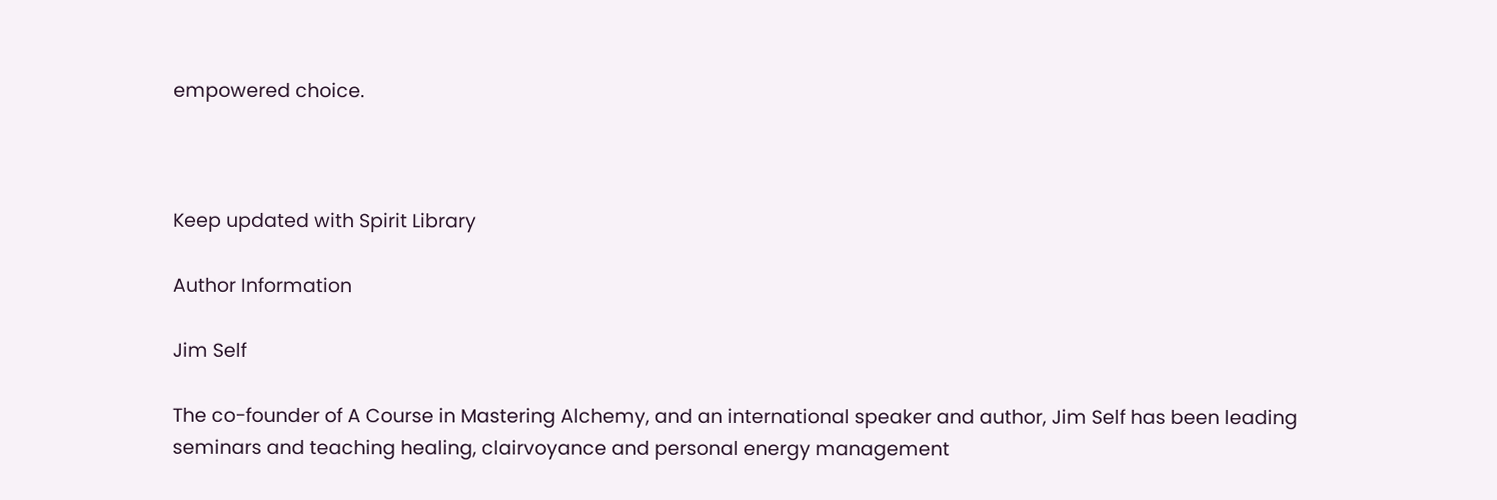empowered choice.



Keep updated with Spirit Library

Author Information

Jim Self

The co-founder of A Course in Mastering Alchemy, and an international speaker and author, Jim Self has been leading seminars and teaching healing, clairvoyance and personal energy management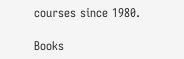courses since 1980.

Books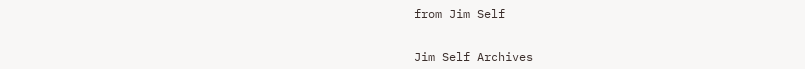from Jim Self


Jim Self Archives